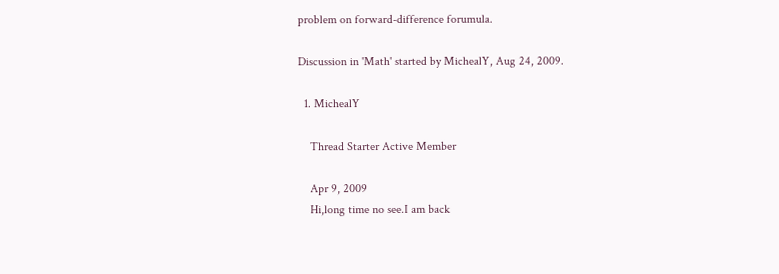problem on forward-difference forumula.

Discussion in 'Math' started by MichealY, Aug 24, 2009.

  1. MichealY

    Thread Starter Active Member

    Apr 9, 2009
    Hi,long time no see.I am back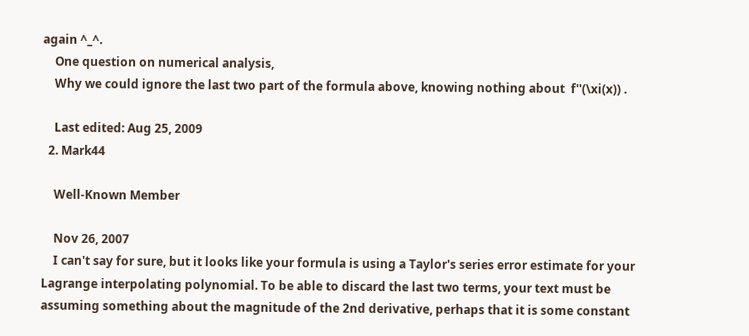again ^_^.
    One question on numerical analysis,
    Why we could ignore the last two part of the formula above, knowing nothing about  f''(\xi(x)) .

    Last edited: Aug 25, 2009
  2. Mark44

    Well-Known Member

    Nov 26, 2007
    I can't say for sure, but it looks like your formula is using a Taylor's series error estimate for your Lagrange interpolating polynomial. To be able to discard the last two terms, your text must be assuming something about the magnitude of the 2nd derivative, perhaps that it is some constant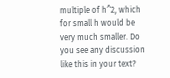multiple of h^2, which for small h would be very much smaller. Do you see any discussion like this in your text?